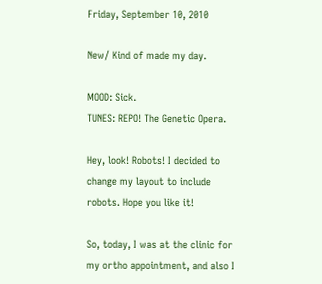Friday, September 10, 2010

New/ Kind of made my day.

MOOD: Sick.
TUNES: REPO! The Genetic Opera.

Hey, look! Robots! I decided to change my layout to include robots. Hope you like it!

So, today, I was at the clinic for my ortho appointment, and also I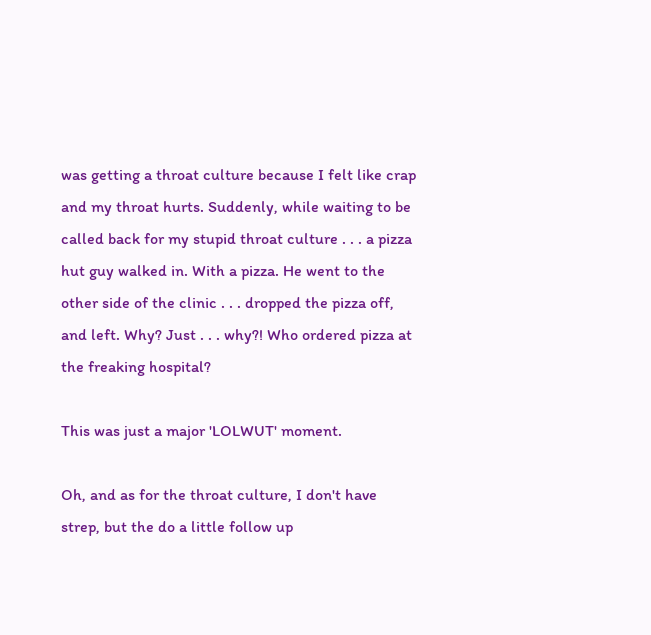was getting a throat culture because I felt like crap and my throat hurts. Suddenly, while waiting to be called back for my stupid throat culture . . . a pizza hut guy walked in. With a pizza. He went to the other side of the clinic . . . dropped the pizza off, and left. Why? Just . . . why?! Who ordered pizza at the freaking hospital?

This was just a major 'LOLWUT' moment.

Oh, and as for the throat culture, I don't have strep, but the do a little follow up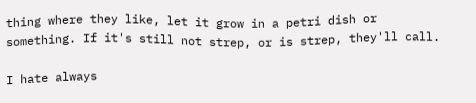thing where they like, let it grow in a petri dish or something. If it's still not strep, or is strep, they'll call.

I hate always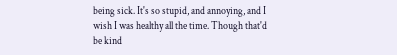being sick. It's so stupid, and annoying, and I wish I was healthy all the time. Though that'd be kind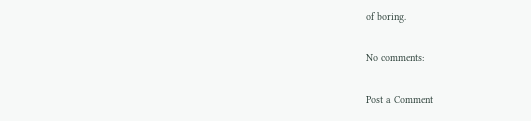of boring.

No comments:

Post a Comment